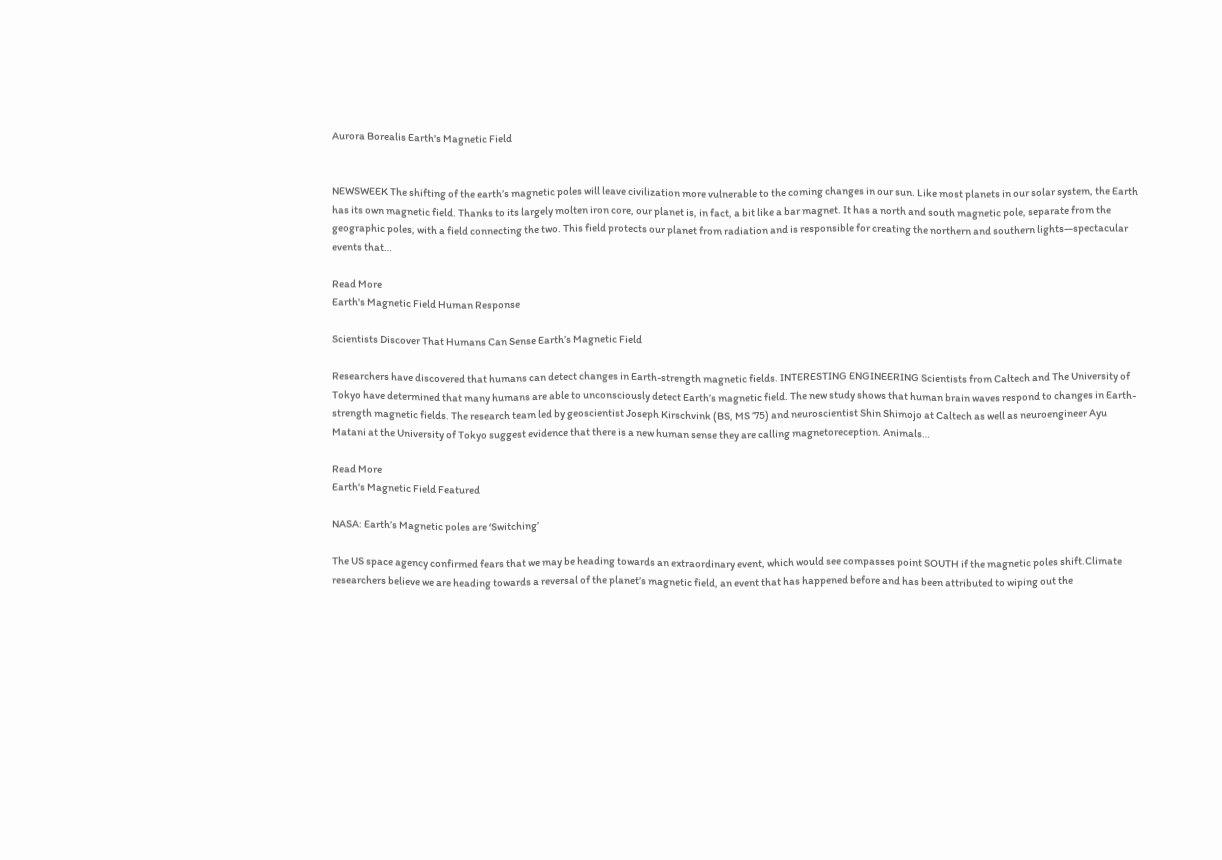Aurora Borealis Earth's Magnetic Field


NEWSWEEK The shifting of the earth’s magnetic poles will leave civilization more vulnerable to the coming changes in our sun. Like most planets in our solar system, the Earth has its own magnetic field. Thanks to its largely molten iron core, our planet is, in fact, a bit like a bar magnet. It has a north and south magnetic pole, separate from the geographic poles, with a field connecting the two. This field protects our planet from radiation and is responsible for creating the northern and southern lights—spectacular events that…

Read More
Earth's Magnetic Field Human Response

Scientists Discover That Humans Can Sense Earth’s Magnetic Field

Researchers have discovered that humans can detect changes in Earth-strength magnetic fields. INTERESTING ENGINEERING Scientists from Caltech and The University of Tokyo have determined that many humans are able to unconsciously detect Earth’s magnetic field. The new study shows that human brain waves respond to changes in Earth-strength magnetic fields. The research team led by geoscientist Joseph Kirschvink (BS, MS ’75) and neuroscientist Shin Shimojo at Caltech as well as neuroengineer Ayu Matani at the University of Tokyo suggest evidence that there is a new human sense they are calling magnetoreception. Animals…

Read More
Earth's Magnetic Field Featured

NASA: Earth’s Magnetic poles are ‘Switching’

The US space agency confirmed fears that we may be heading towards an extraordinary event, which would see compasses point SOUTH if the magnetic poles shift.Climate researchers believe we are heading towards a reversal of the planet’s magnetic field, an event that has happened before and has been attributed to wiping out the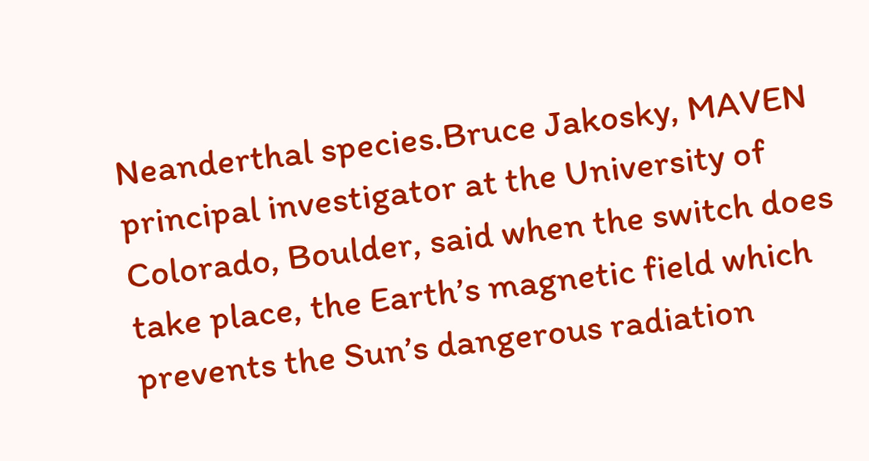Neanderthal species.Bruce Jakosky, MAVEN principal investigator at the University of Colorado, Boulder, said when the switch does take place, the Earth’s magnetic field which prevents the Sun’s dangerous radiation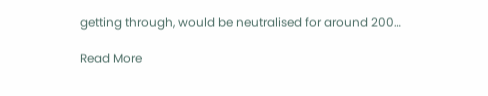getting through, would be neutralised for around 200…

Read More